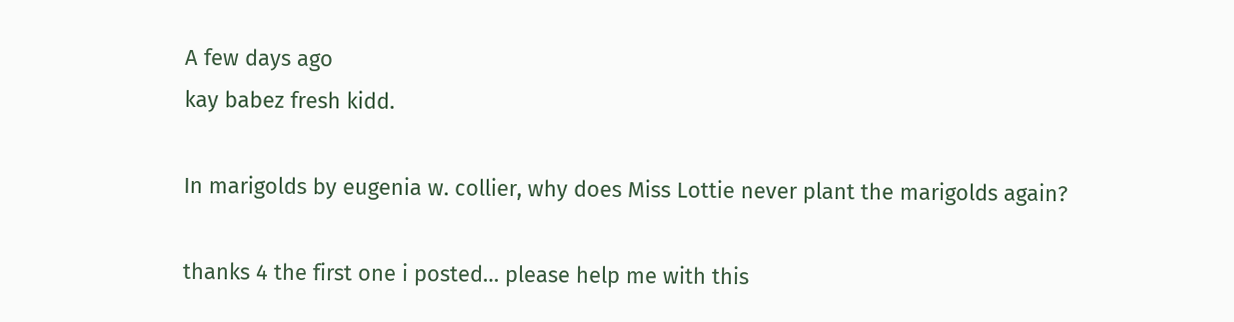A few days ago
kay babez fresh kidd.

In marigolds by eugenia w. collier, why does Miss Lottie never plant the marigolds again?

thanks 4 the first one i posted… please help me with this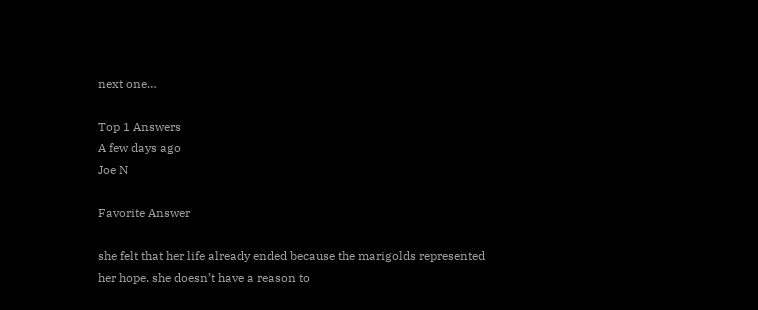next one…

Top 1 Answers
A few days ago
Joe N

Favorite Answer

she felt that her life already ended because the marigolds represented her hope. she doesn’t have a reason to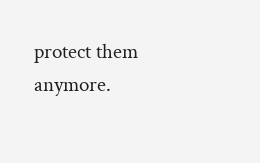protect them anymore.